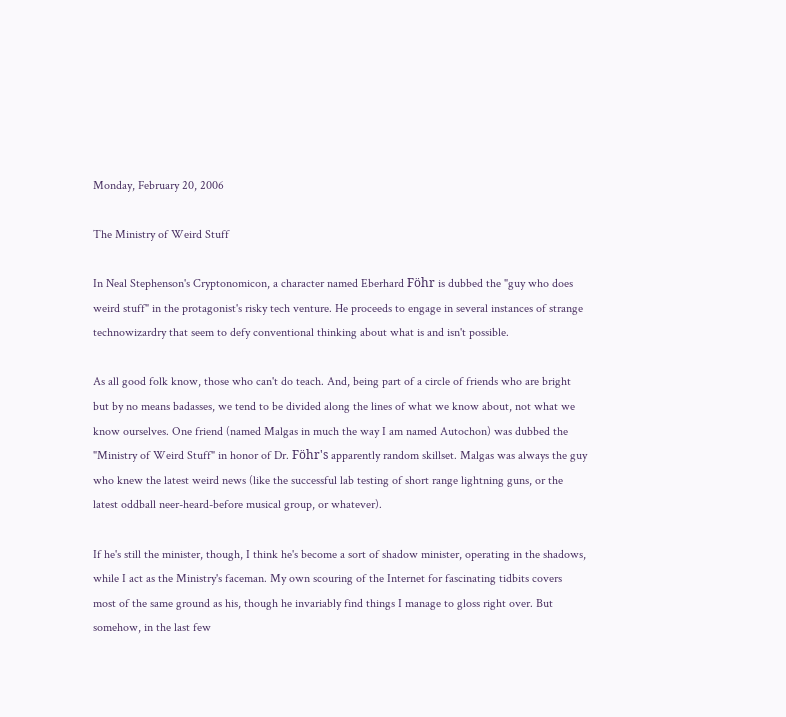Monday, February 20, 2006

The Ministry of Weird Stuff

In Neal Stephenson's Cryptonomicon, a character named Eberhard Föhr is dubbed the "guy who does weird stuff" in the protagonist's risky tech venture. He proceeds to engage in several instances of strange technowizardry that seem to defy conventional thinking about what is and isn't possible.

As all good folk know, those who can't do teach. And, being part of a circle of friends who are bright but by no means badasses, we tend to be divided along the lines of what we know about, not what we know ourselves. One friend (named Malgas in much the way I am named Autochon) was dubbed the "Ministry of Weird Stuff" in honor of Dr. Föhr's apparently random skillset. Malgas was always the guy who knew the latest weird news (like the successful lab testing of short range lightning guns, or the latest oddball neer-heard-before musical group, or whatever).

If he's still the minister, though, I think he's become a sort of shadow minister, operating in the shadows, while I act as the Ministry's faceman. My own scouring of the Internet for fascinating tidbits covers most of the same ground as his, though he invariably find things I manage to gloss right over. But somehow, in the last few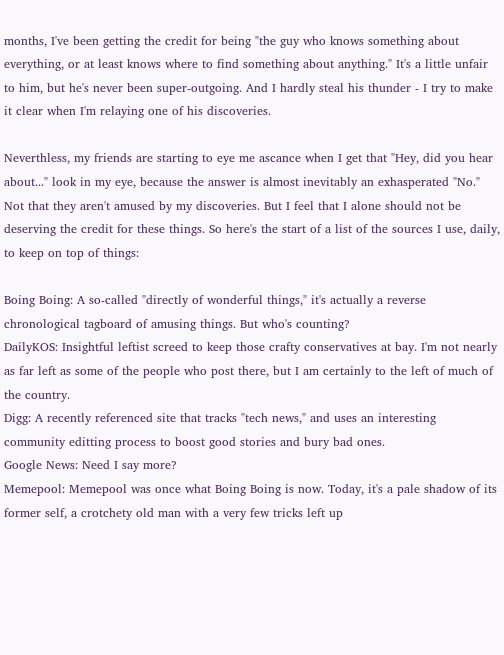months, I've been getting the credit for being "the guy who knows something about everything, or at least knows where to find something about anything." It's a little unfair to him, but he's never been super-outgoing. And I hardly steal his thunder - I try to make it clear when I'm relaying one of his discoveries.

Neverthless, my friends are starting to eye me ascance when I get that "Hey, did you hear about..." look in my eye, because the answer is almost inevitably an exhasperated "No." Not that they aren't amused by my discoveries. But I feel that I alone should not be deserving the credit for these things. So here's the start of a list of the sources I use, daily, to keep on top of things:

Boing Boing: A so-called "directly of wonderful things," it's actually a reverse chronological tagboard of amusing things. But who's counting?
DailyKOS: Insightful leftist screed to keep those crafty conservatives at bay. I'm not nearly as far left as some of the people who post there, but I am certainly to the left of much of the country.
Digg: A recently referenced site that tracks "tech news," and uses an interesting community editting process to boost good stories and bury bad ones.
Google News: Need I say more?
Memepool: Memepool was once what Boing Boing is now. Today, it's a pale shadow of its former self, a crotchety old man with a very few tricks left up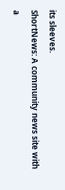its sleeves.
ShortNews: A community news site with a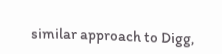similar approach to Digg,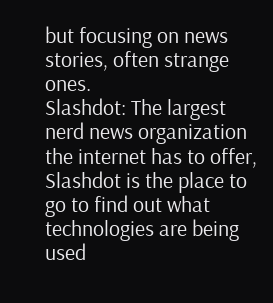but focusing on news stories, often strange ones.
Slashdot: The largest nerd news organization the internet has to offer, Slashdot is the place to go to find out what technologies are being used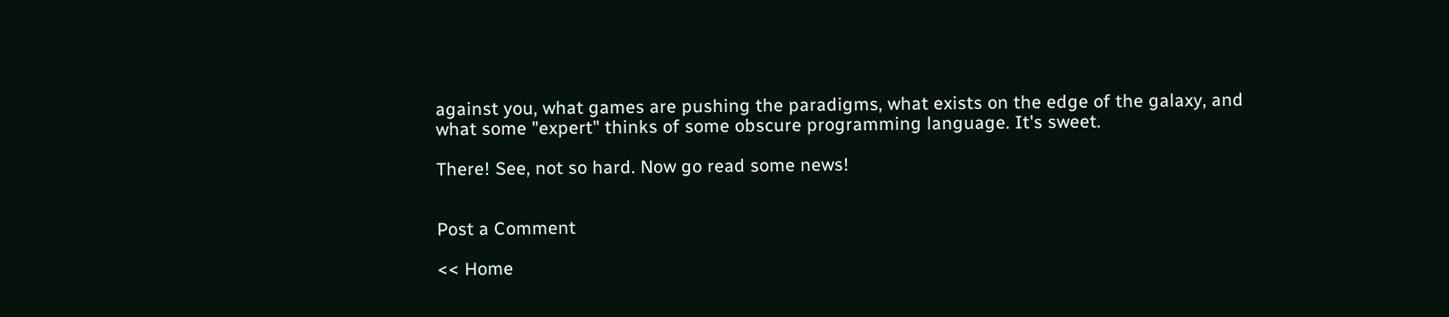against you, what games are pushing the paradigms, what exists on the edge of the galaxy, and what some "expert" thinks of some obscure programming language. It's sweet.

There! See, not so hard. Now go read some news!


Post a Comment

<< Home